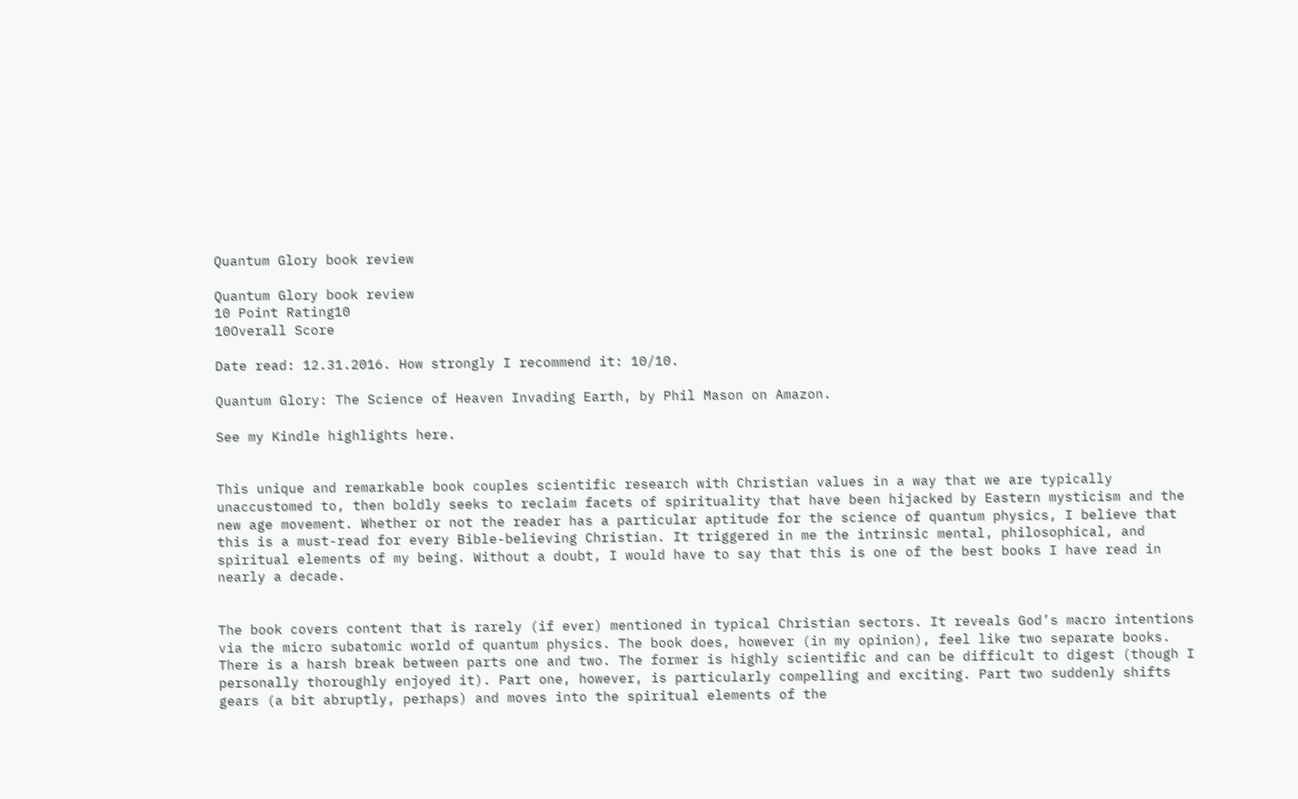Quantum Glory book review

Quantum Glory book review
10 Point Rating10
10Overall Score

Date read: 12.31.2016. How strongly I recommend it: 10/10.

Quantum Glory: The Science of Heaven Invading Earth, by Phil Mason on Amazon.

See my Kindle highlights here.


This unique and remarkable book couples scientific research with Christian values in a way that we are typically unaccustomed to, then boldly seeks to reclaim facets of spirituality that have been hijacked by Eastern mysticism and the new age movement. Whether or not the reader has a particular aptitude for the science of quantum physics, I believe that this is a must-read for every Bible-believing Christian. It triggered in me the intrinsic mental, philosophical, and spiritual elements of my being. Without a doubt, I would have to say that this is one of the best books I have read in nearly a decade.


The book covers content that is rarely (if ever) mentioned in typical Christian sectors. It reveals God’s macro intentions via the micro subatomic world of quantum physics. The book does, however (in my opinion), feel like two separate books. There is a harsh break between parts one and two. The former is highly scientific and can be difficult to digest (though I personally thoroughly enjoyed it). Part one, however, is particularly compelling and exciting. Part two suddenly shifts gears (a bit abruptly, perhaps) and moves into the spiritual elements of the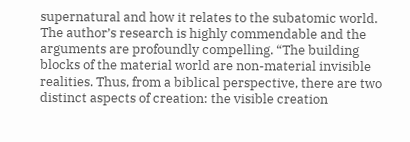supernatural and how it relates to the subatomic world. The author’s research is highly commendable and the arguments are profoundly compelling. “The building blocks of the material world are non-material invisible realities. Thus, from a biblical perspective, there are two distinct aspects of creation: the visible creation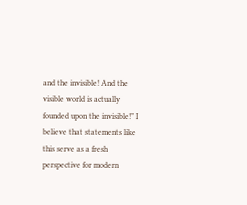and the invisible! And the visible world is actually founded upon the invisible!” I believe that statements like this serve as a fresh perspective for modern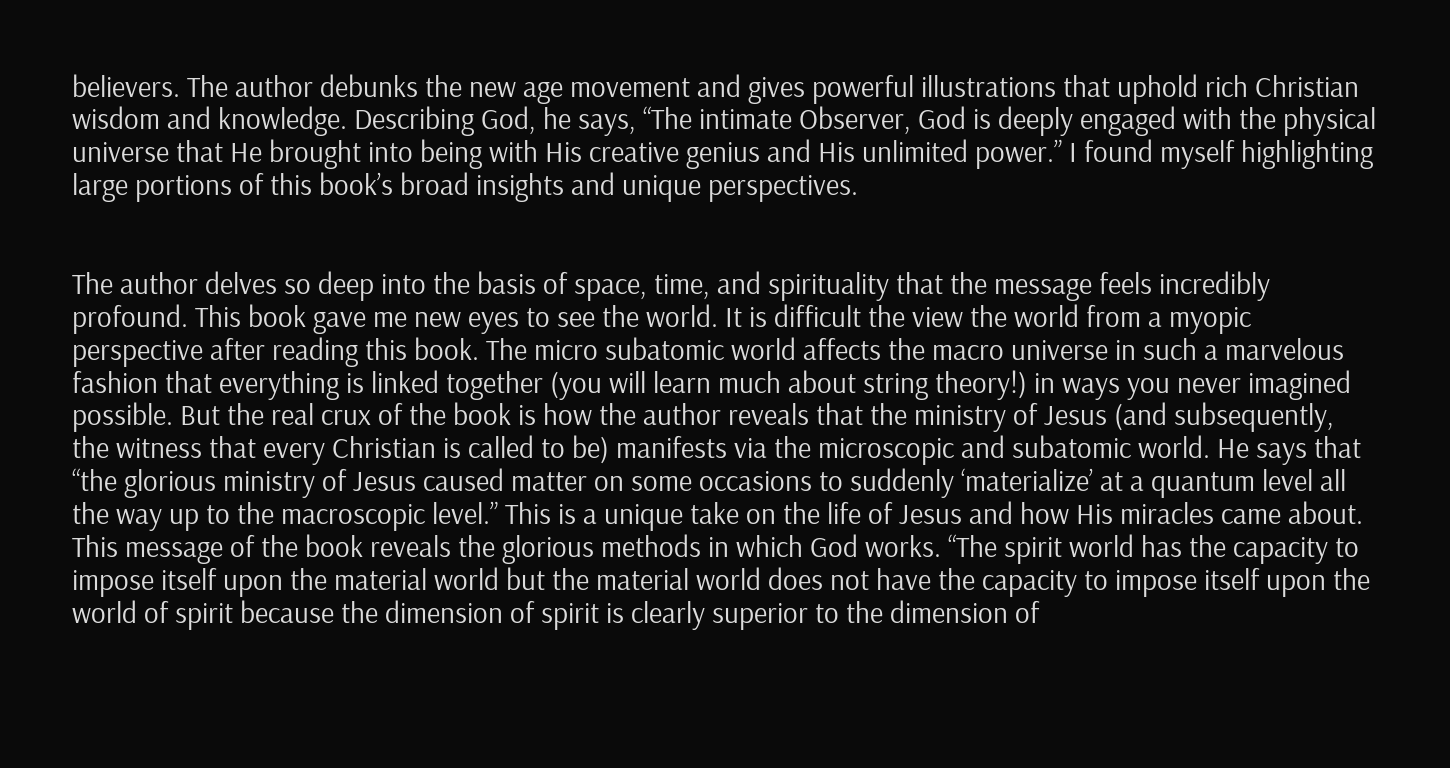believers. The author debunks the new age movement and gives powerful illustrations that uphold rich Christian wisdom and knowledge. Describing God, he says, “The intimate Observer, God is deeply engaged with the physical universe that He brought into being with His creative genius and His unlimited power.” I found myself highlighting large portions of this book’s broad insights and unique perspectives.


The author delves so deep into the basis of space, time, and spirituality that the message feels incredibly profound. This book gave me new eyes to see the world. It is difficult the view the world from a myopic perspective after reading this book. The micro subatomic world affects the macro universe in such a marvelous fashion that everything is linked together (you will learn much about string theory!) in ways you never imagined possible. But the real crux of the book is how the author reveals that the ministry of Jesus (and subsequently, the witness that every Christian is called to be) manifests via the microscopic and subatomic world. He says that “the glorious ministry of Jesus caused matter on some occasions to suddenly ‘materialize’ at a quantum level all the way up to the macroscopic level.” This is a unique take on the life of Jesus and how His miracles came about. This message of the book reveals the glorious methods in which God works. “The spirit world has the capacity to impose itself upon the material world but the material world does not have the capacity to impose itself upon the world of spirit because the dimension of spirit is clearly superior to the dimension of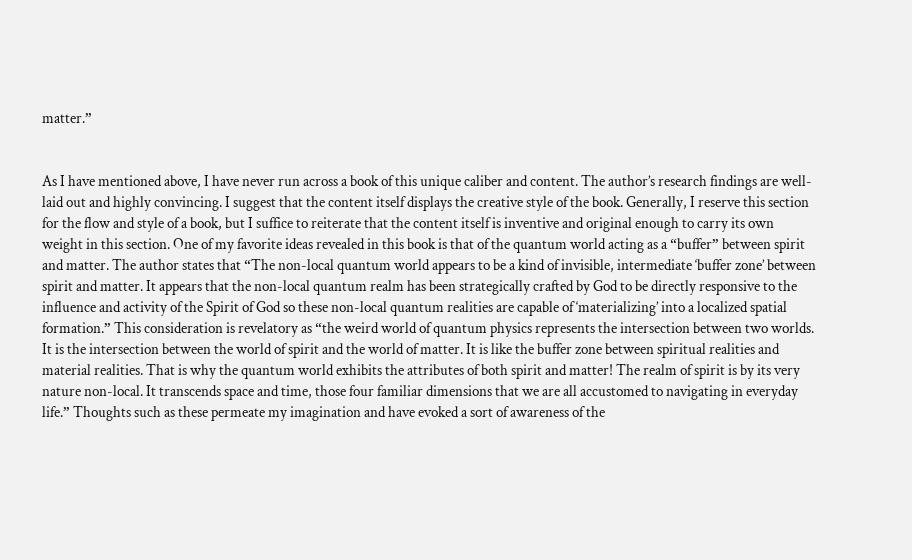matter.”


As I have mentioned above, I have never run across a book of this unique caliber and content. The author’s research findings are well-laid out and highly convincing. I suggest that the content itself displays the creative style of the book. Generally, I reserve this section for the flow and style of a book, but I suffice to reiterate that the content itself is inventive and original enough to carry its own weight in this section. One of my favorite ideas revealed in this book is that of the quantum world acting as a “buffer” between spirit and matter. The author states that “The non-local quantum world appears to be a kind of invisible, intermediate ‘buffer zone’ between spirit and matter. It appears that the non-local quantum realm has been strategically crafted by God to be directly responsive to the influence and activity of the Spirit of God so these non-local quantum realities are capable of ‘materializing’ into a localized spatial formation.” This consideration is revelatory as “the weird world of quantum physics represents the intersection between two worlds. It is the intersection between the world of spirit and the world of matter. It is like the buffer zone between spiritual realities and material realities. That is why the quantum world exhibits the attributes of both spirit and matter! The realm of spirit is by its very nature non-local. It transcends space and time, those four familiar dimensions that we are all accustomed to navigating in everyday life.” Thoughts such as these permeate my imagination and have evoked a sort of awareness of the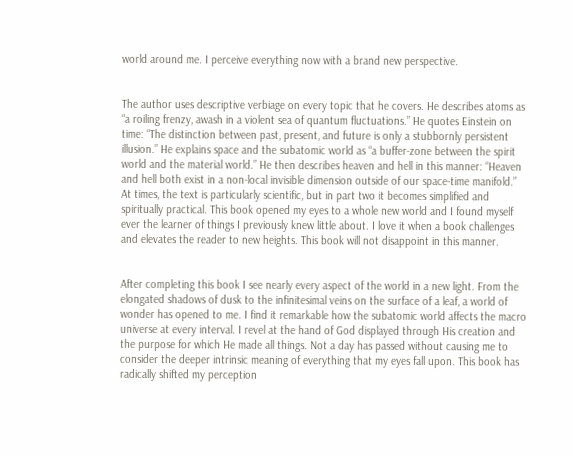world around me. I perceive everything now with a brand new perspective.


The author uses descriptive verbiage on every topic that he covers. He describes atoms as “a roiling frenzy, awash in a violent sea of quantum fluctuations.” He quotes Einstein on time: “The distinction between past, present, and future is only a stubbornly persistent illusion.” He explains space and the subatomic world as “a buffer-zone between the spirit world and the material world.” He then describes heaven and hell in this manner: “Heaven and hell both exist in a non-local invisible dimension outside of our space-time manifold.” At times, the text is particularly scientific, but in part two it becomes simplified and spiritually practical. This book opened my eyes to a whole new world and I found myself ever the learner of things I previously knew little about. I love it when a book challenges and elevates the reader to new heights. This book will not disappoint in this manner.


After completing this book I see nearly every aspect of the world in a new light. From the elongated shadows of dusk to the infinitesimal veins on the surface of a leaf, a world of wonder has opened to me. I find it remarkable how the subatomic world affects the macro universe at every interval. I revel at the hand of God displayed through His creation and the purpose for which He made all things. Not a day has passed without causing me to consider the deeper intrinsic meaning of everything that my eyes fall upon. This book has radically shifted my perception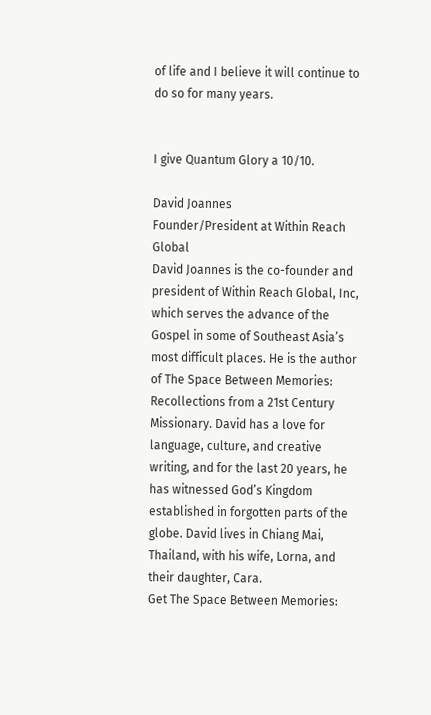of life and I believe it will continue to do so for many years.


I give Quantum Glory a 10/10.

David Joannes
Founder/President at Within Reach Global
David Joannes is the co-founder and president of Within Reach Global, Inc, which serves the advance of the Gospel in some of Southeast Asia’s most difficult places. He is the author of The Space Between Memories: Recollections from a 21st Century Missionary. David has a love for language, culture, and creative writing, and for the last 20 years, he has witnessed God’s Kingdom established in forgotten parts of the globe. David lives in Chiang Mai, Thailand, with his wife, Lorna, and their daughter, Cara.
Get The Space Between Memories: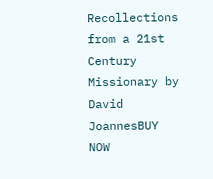Recollections from a 21st Century Missionary by David JoannesBUY NOW